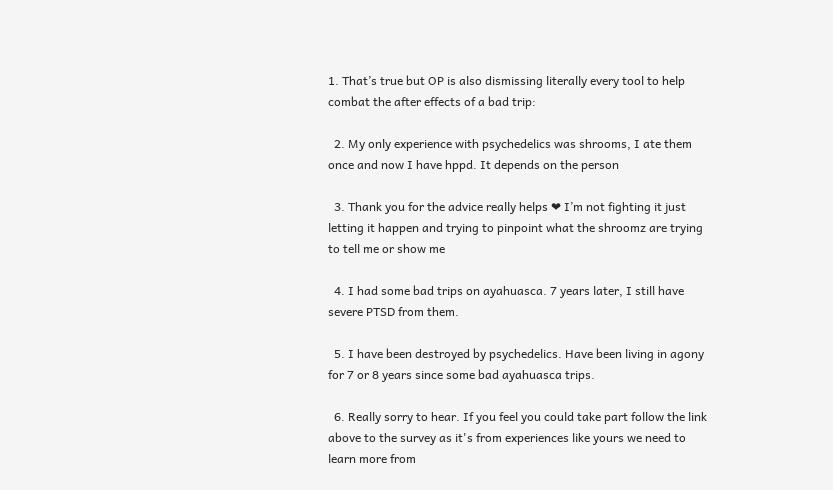1. That’s true but OP is also dismissing literally every tool to help combat the after effects of a bad trip:

  2. My only experience with psychedelics was shrooms, I ate them once and now I have hppd. It depends on the person

  3. Thank you for the advice really helps ❤ I’m not fighting it just letting it happen and trying to pinpoint what the shroomz are trying to tell me or show me

  4. I had some bad trips on ayahuasca. 7 years later, I still have severe PTSD from them.

  5. I have been destroyed by psychedelics. Have been living in agony for 7 or 8 years since some bad ayahuasca trips.

  6. Really sorry to hear. If you feel you could take part follow the link above to the survey as it's from experiences like yours we need to learn more from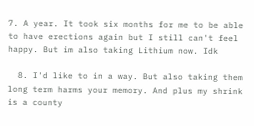7. A year. It took six months for me to be able to have erections again but I still can't feel happy. But im also taking Lithium now. Idk

  8. I'd like to in a way. But also taking them long term harms your memory. And plus my shrink is a county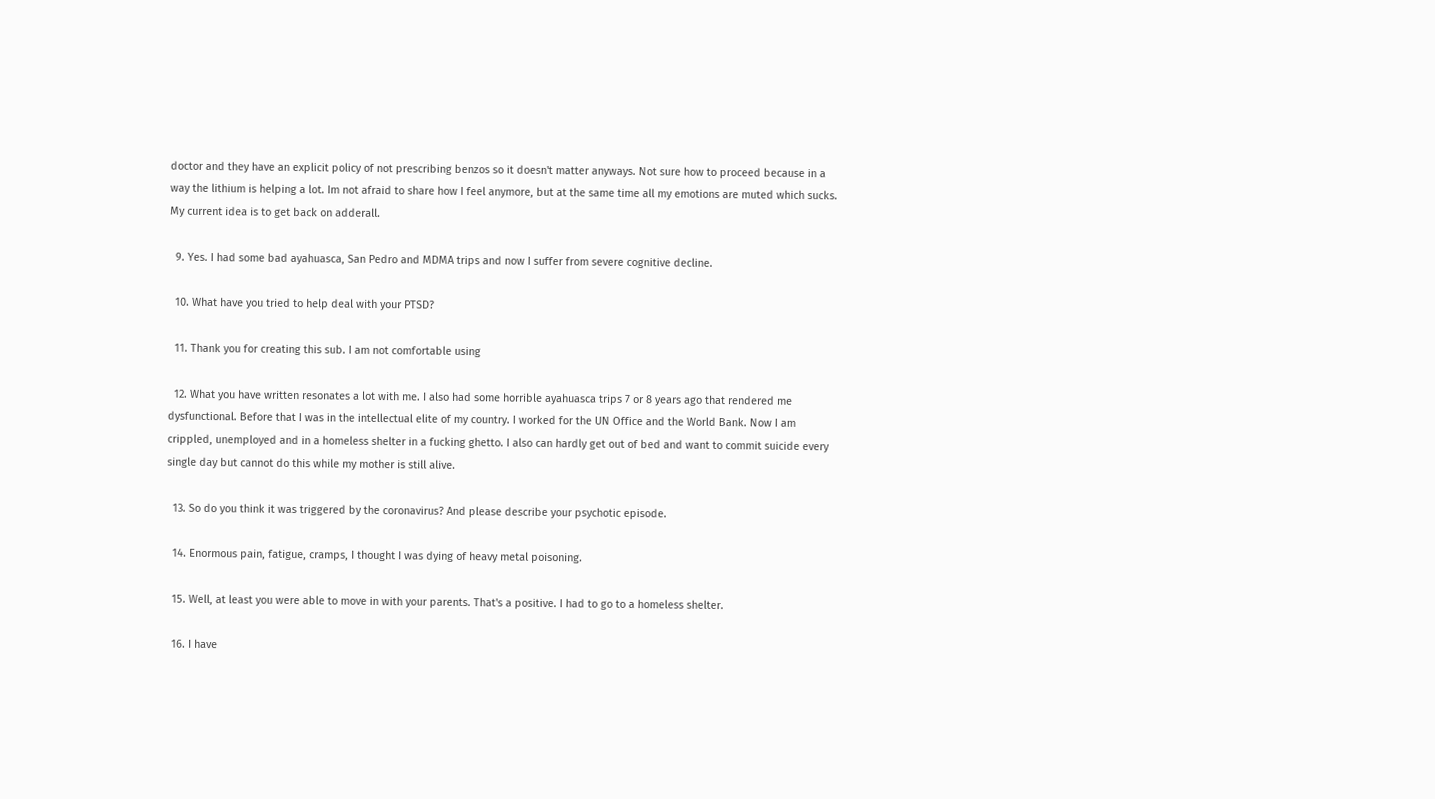doctor and they have an explicit policy of not prescribing benzos so it doesn't matter anyways. Not sure how to proceed because in a way the lithium is helping a lot. Im not afraid to share how I feel anymore, but at the same time all my emotions are muted which sucks. My current idea is to get back on adderall.

  9. Yes. I had some bad ayahuasca, San Pedro and MDMA trips and now I suffer from severe cognitive decline.

  10. What have you tried to help deal with your PTSD?

  11. Thank you for creating this sub. I am not comfortable using

  12. What you have written resonates a lot with me. I also had some horrible ayahuasca trips 7 or 8 years ago that rendered me dysfunctional. Before that I was in the intellectual elite of my country. I worked for the UN Office and the World Bank. Now I am crippled, unemployed and in a homeless shelter in a fucking ghetto. I also can hardly get out of bed and want to commit suicide every single day but cannot do this while my mother is still alive.

  13. So do you think it was triggered by the coronavirus? And please describe your psychotic episode.

  14. Enormous pain, fatigue, cramps, I thought I was dying of heavy metal poisoning.

  15. Well, at least you were able to move in with your parents. That's a positive. I had to go to a homeless shelter.

  16. I have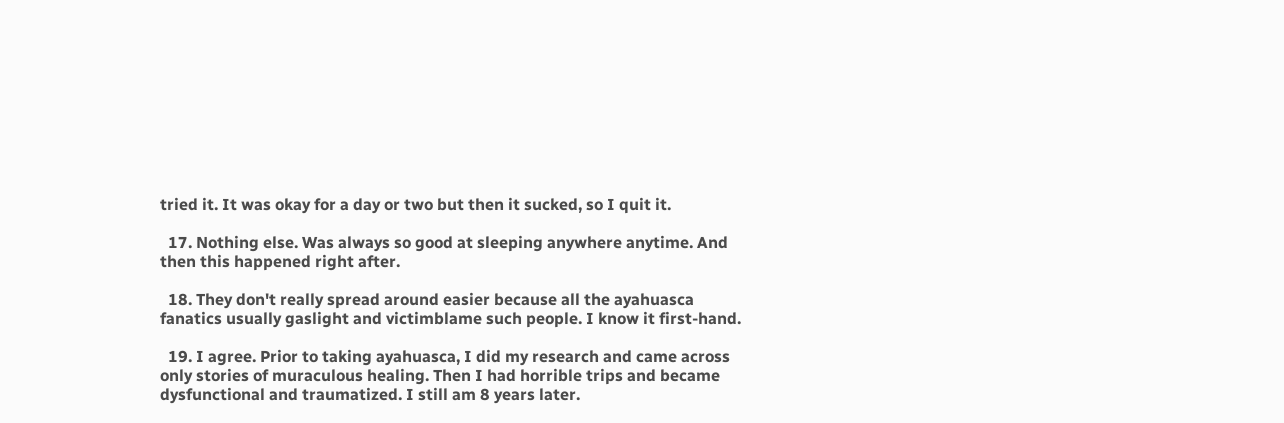tried it. It was okay for a day or two but then it sucked, so I quit it.

  17. Nothing else. Was always so good at sleeping anywhere anytime. And then this happened right after.

  18. They don't really spread around easier because all the ayahuasca fanatics usually gaslight and victimblame such people. I know it first-hand.

  19. I agree. Prior to taking ayahuasca, I did my research and came across only stories of muraculous healing. Then I had horrible trips and became dysfunctional and traumatized. I still am 8 years later.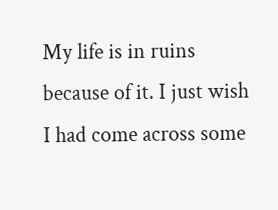My life is in ruins because of it. I just wish I had come across some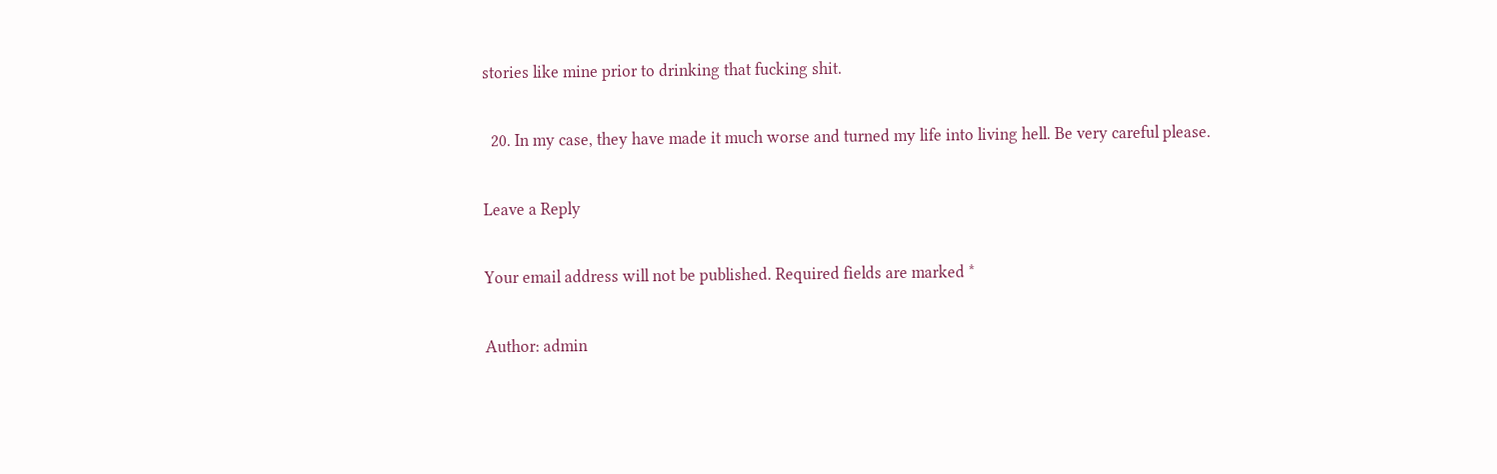stories like mine prior to drinking that fucking shit.

  20. In my case, they have made it much worse and turned my life into living hell. Be very careful please.

Leave a Reply

Your email address will not be published. Required fields are marked *

Author: admin